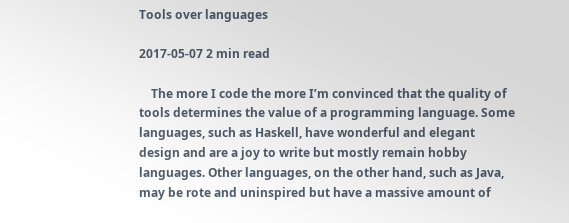Tools over languages

2017-05-07 2 min read

    The more I code the more I’m convinced that the quality of tools determines the value of a programming language. Some languages, such as Haskell, have wonderful and elegant design and are a joy to write but mostly remain hobby languages. Other languages, on the other hand, such as Java, may be rote and uninspired but have a massive amount of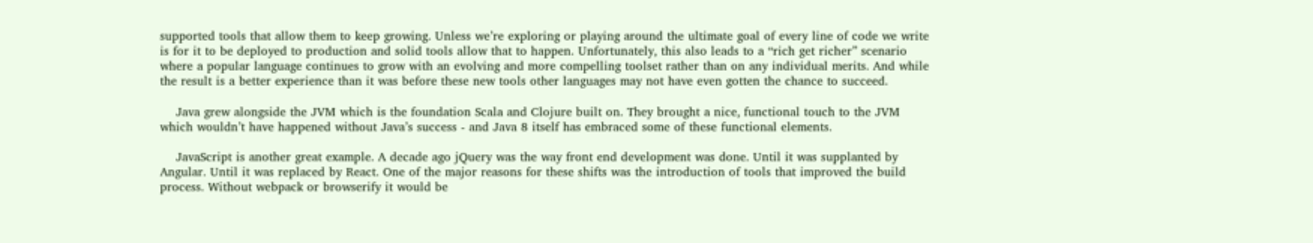supported tools that allow them to keep growing. Unless we’re exploring or playing around the ultimate goal of every line of code we write is for it to be deployed to production and solid tools allow that to happen. Unfortunately, this also leads to a “rich get richer” scenario where a popular language continues to grow with an evolving and more compelling toolset rather than on any individual merits. And while the result is a better experience than it was before these new tools other languages may not have even gotten the chance to succeed.

    Java grew alongside the JVM which is the foundation Scala and Clojure built on. They brought a nice, functional touch to the JVM which wouldn’t have happened without Java’s success - and Java 8 itself has embraced some of these functional elements.

    JavaScript is another great example. A decade ago jQuery was the way front end development was done. Until it was supplanted by Angular. Until it was replaced by React. One of the major reasons for these shifts was the introduction of tools that improved the build process. Without webpack or browserify it would be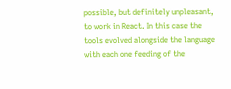possible, but definitely unpleasant, to work in React. In this case the tools evolved alongside the language with each one feeding of the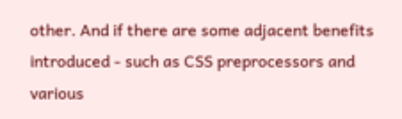other. And if there are some adjacent benefits introduced - such as CSS preprocessors and various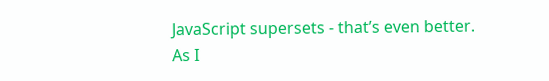JavaScript supersets - that’s even better. As I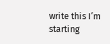write this I’m starting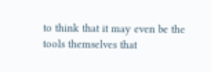to think that it may even be the tools themselves that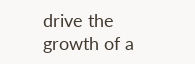drive the growth of a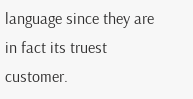language since they are in fact its truest customer.